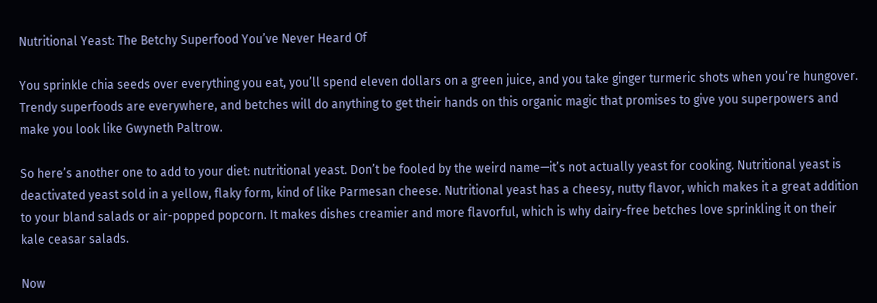Nutritional Yeast: The Betchy Superfood You’ve Never Heard Of

You sprinkle chia seeds over everything you eat, you’ll spend eleven dollars on a green juice, and you take ginger turmeric shots when you’re hungover. Trendy superfoods are everywhere, and betches will do anything to get their hands on this organic magic that promises to give you superpowers and make you look like Gwyneth Paltrow.

So here’s another one to add to your diet: nutritional yeast. Don’t be fooled by the weird name—it’s not actually yeast for cooking. Nutritional yeast is deactivated yeast sold in a yellow, flaky form, kind of like Parmesan cheese. Nutritional yeast has a cheesy, nutty flavor, which makes it a great addition to your bland salads or air-popped popcorn. It makes dishes creamier and more flavorful, which is why dairy-free betches love sprinkling it on their kale ceasar salads.

Now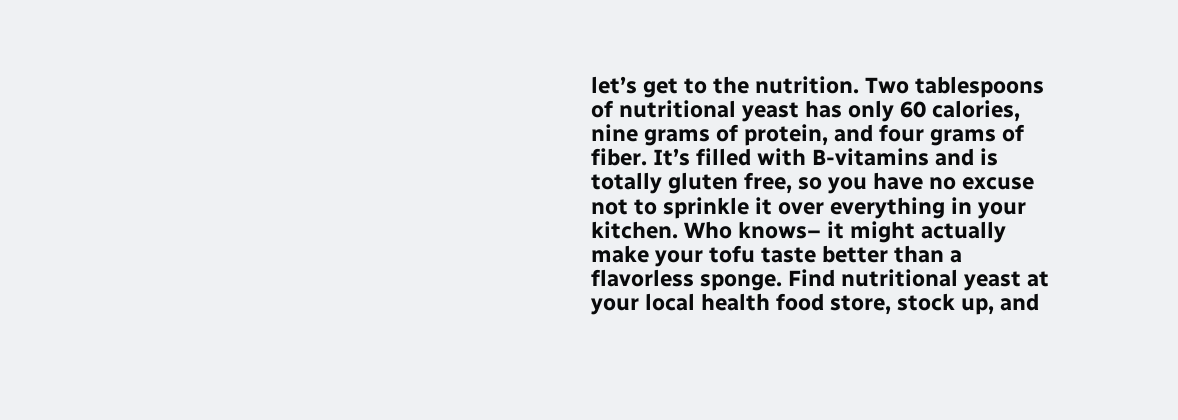let’s get to the nutrition. Two tablespoons of nutritional yeast has only 60 calories, nine grams of protein, and four grams of fiber. It’s filled with B-vitamins and is totally gluten free, so you have no excuse not to sprinkle it over everything in your kitchen. Who knows– it might actually make your tofu taste better than a flavorless sponge. Find nutritional yeast at your local health food store, stock up, and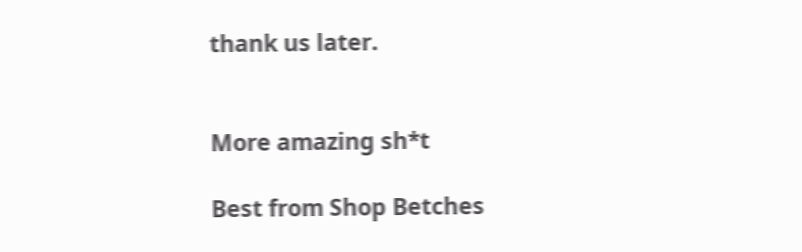thank us later.


More amazing sh*t

Best from Shop Betches